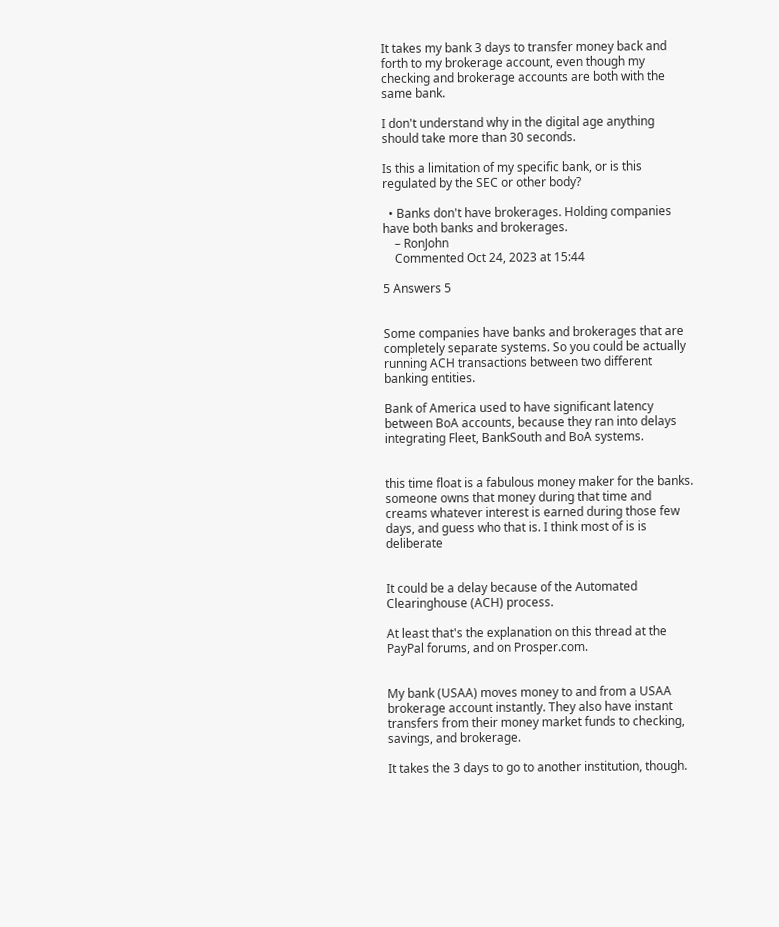It takes my bank 3 days to transfer money back and forth to my brokerage account, even though my checking and brokerage accounts are both with the same bank.

I don't understand why in the digital age anything should take more than 30 seconds.

Is this a limitation of my specific bank, or is this regulated by the SEC or other body?

  • Banks don't have brokerages. Holding companies have both banks and brokerages.
    – RonJohn
    Commented Oct 24, 2023 at 15:44

5 Answers 5


Some companies have banks and brokerages that are completely separate systems. So you could be actually running ACH transactions between two different banking entities.

Bank of America used to have significant latency between BoA accounts, because they ran into delays integrating Fleet, BankSouth and BoA systems.


this time float is a fabulous money maker for the banks. someone owns that money during that time and creams whatever interest is earned during those few days, and guess who that is. I think most of is is deliberate


It could be a delay because of the Automated Clearinghouse (ACH) process.

At least that's the explanation on this thread at the PayPal forums, and on Prosper.com.


My bank (USAA) moves money to and from a USAA brokerage account instantly. They also have instant transfers from their money market funds to checking, savings, and brokerage.

It takes the 3 days to go to another institution, though.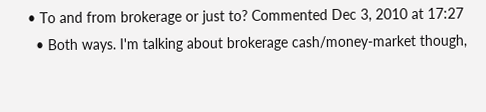• To and from brokerage or just to? Commented Dec 3, 2010 at 17:27
  • Both ways. I'm talking about brokerage cash/money-market though,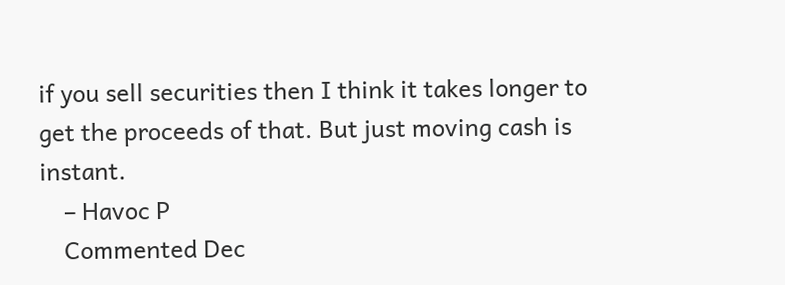if you sell securities then I think it takes longer to get the proceeds of that. But just moving cash is instant.
    – Havoc P
    Commented Dec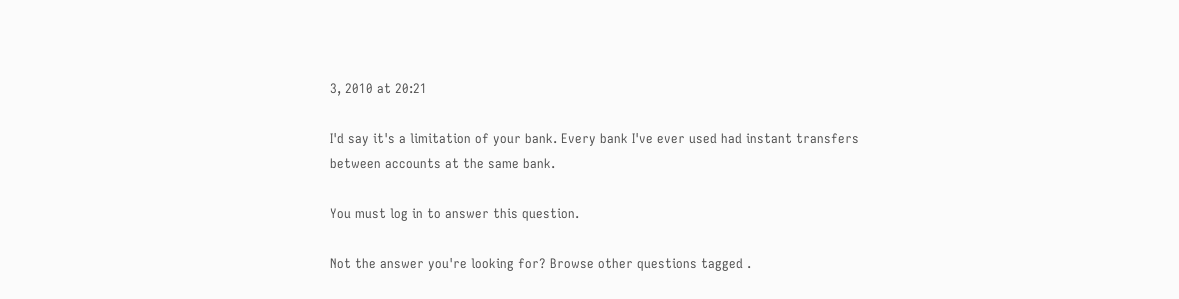3, 2010 at 20:21

I'd say it's a limitation of your bank. Every bank I've ever used had instant transfers between accounts at the same bank.

You must log in to answer this question.

Not the answer you're looking for? Browse other questions tagged .